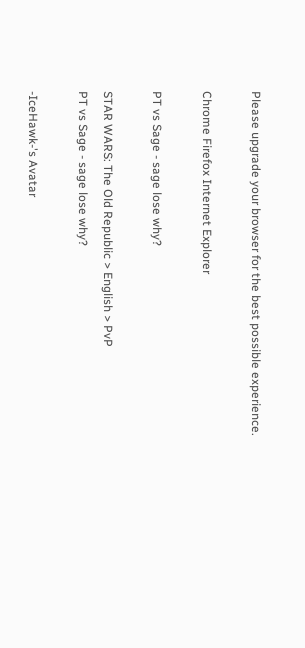Please upgrade your browser for the best possible experience.

Chrome Firefox Internet Explorer

PT vs Sage - sage lose why?

STAR WARS: The Old Republic > English > PvP
PT vs Sage - sage lose why?

-IceHawk-'s Avatar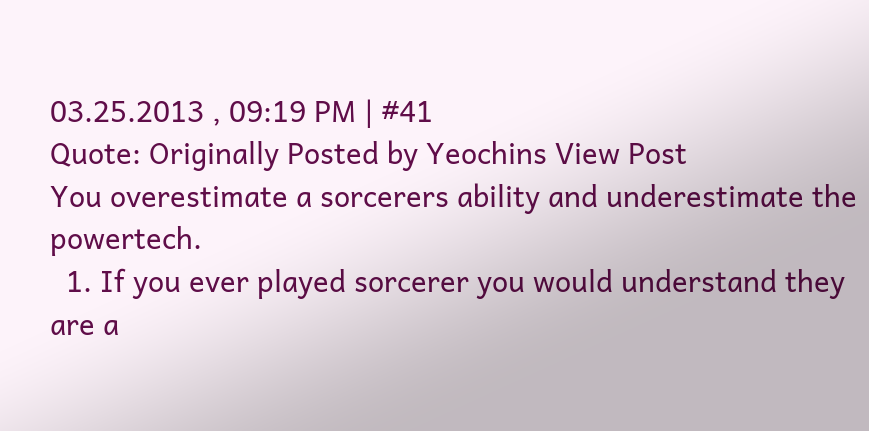03.25.2013 , 09:19 PM | #41
Quote: Originally Posted by Yeochins View Post
You overestimate a sorcerers ability and underestimate the powertech.
  1. If you ever played sorcerer you would understand they are a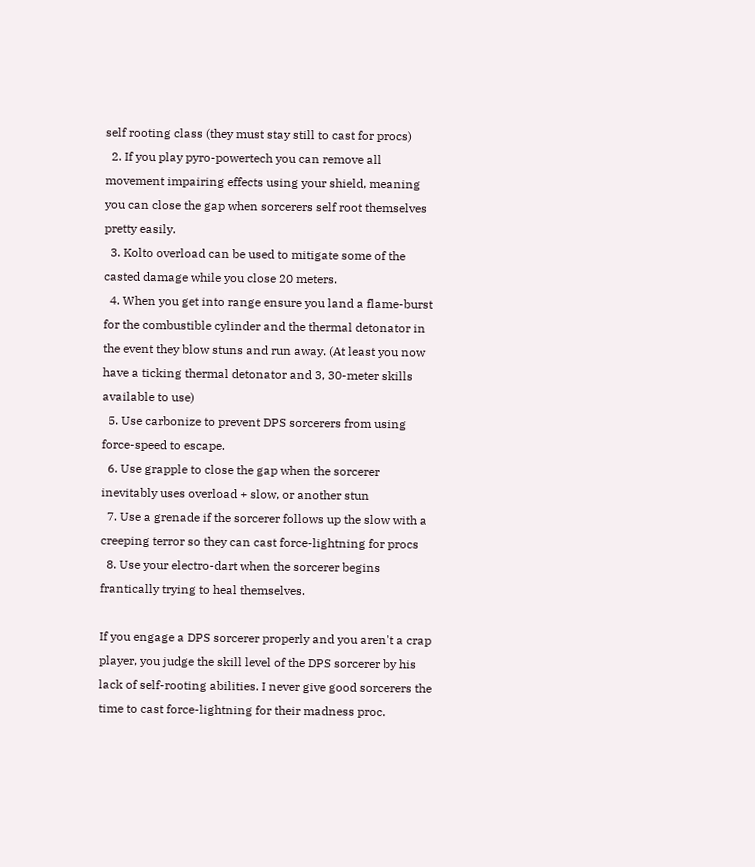self rooting class (they must stay still to cast for procs)
  2. If you play pyro-powertech you can remove all movement impairing effects using your shield, meaning you can close the gap when sorcerers self root themselves pretty easily.
  3. Kolto overload can be used to mitigate some of the casted damage while you close 20 meters.
  4. When you get into range ensure you land a flame-burst for the combustible cylinder and the thermal detonator in the event they blow stuns and run away. (At least you now have a ticking thermal detonator and 3, 30-meter skills available to use)
  5. Use carbonize to prevent DPS sorcerers from using force-speed to escape.
  6. Use grapple to close the gap when the sorcerer inevitably uses overload + slow, or another stun
  7. Use a grenade if the sorcerer follows up the slow with a creeping terror so they can cast force-lightning for procs
  8. Use your electro-dart when the sorcerer begins frantically trying to heal themselves.

If you engage a DPS sorcerer properly and you aren't a crap player, you judge the skill level of the DPS sorcerer by his lack of self-rooting abilities. I never give good sorcerers the time to cast force-lightning for their madness proc.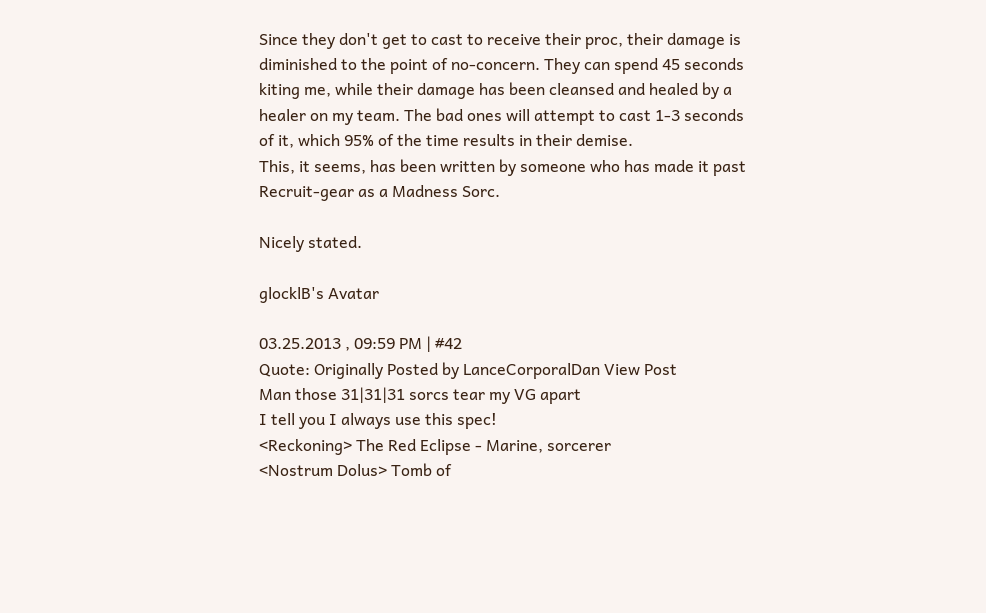Since they don't get to cast to receive their proc, their damage is diminished to the point of no-concern. They can spend 45 seconds kiting me, while their damage has been cleansed and healed by a healer on my team. The bad ones will attempt to cast 1-3 seconds of it, which 95% of the time results in their demise.
This, it seems, has been written by someone who has made it past Recruit-gear as a Madness Sorc.

Nicely stated.

glocklB's Avatar

03.25.2013 , 09:59 PM | #42
Quote: Originally Posted by LanceCorporalDan View Post
Man those 31|31|31 sorcs tear my VG apart
I tell you I always use this spec!
<Reckoning> The Red Eclipse - Marine, sorcerer
<Nostrum Dolus> Tomb of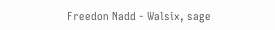Freedon Nadd - Walsix, sage